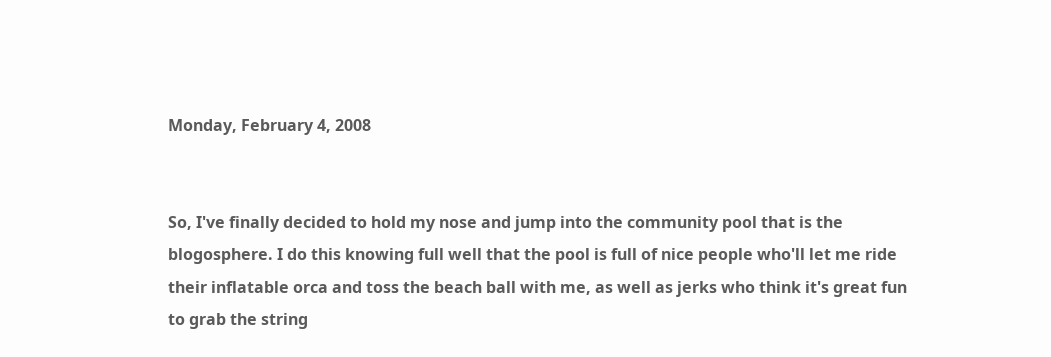Monday, February 4, 2008


So, I've finally decided to hold my nose and jump into the community pool that is the blogosphere. I do this knowing full well that the pool is full of nice people who'll let me ride their inflatable orca and toss the beach ball with me, as well as jerks who think it's great fun to grab the string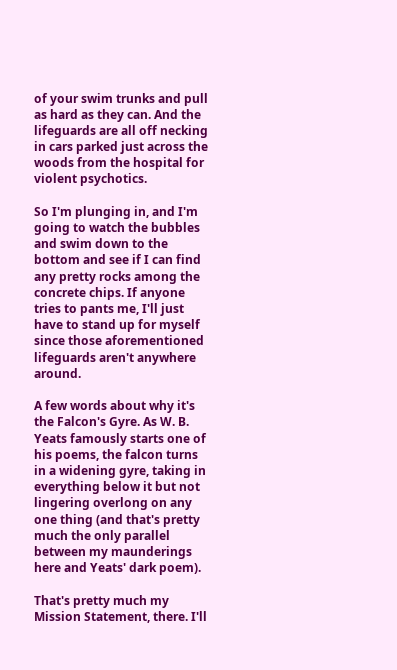of your swim trunks and pull as hard as they can. And the lifeguards are all off necking in cars parked just across the woods from the hospital for violent psychotics.

So I'm plunging in, and I'm going to watch the bubbles and swim down to the bottom and see if I can find any pretty rocks among the concrete chips. If anyone tries to pants me, I'll just have to stand up for myself since those aforementioned lifeguards aren't anywhere around.

A few words about why it's the Falcon's Gyre. As W. B. Yeats famously starts one of his poems, the falcon turns in a widening gyre, taking in everything below it but not lingering overlong on any one thing (and that's pretty much the only parallel between my maunderings here and Yeats' dark poem).

That's pretty much my Mission Statement, there. I'll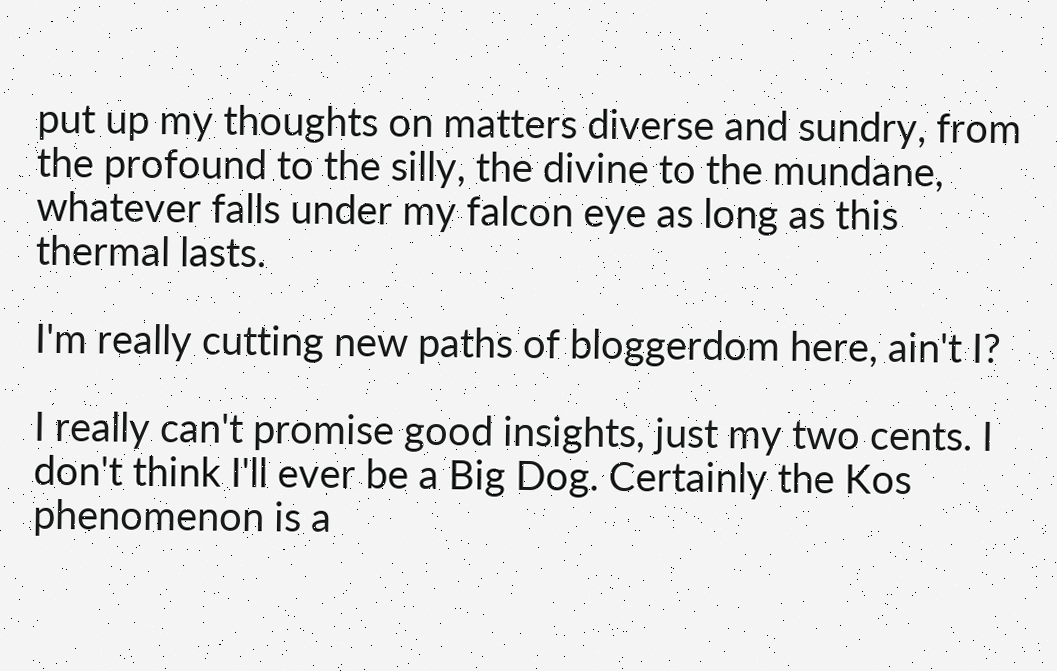put up my thoughts on matters diverse and sundry, from the profound to the silly, the divine to the mundane, whatever falls under my falcon eye as long as this thermal lasts.

I'm really cutting new paths of bloggerdom here, ain't I?

I really can't promise good insights, just my two cents. I don't think I'll ever be a Big Dog. Certainly the Kos phenomenon is a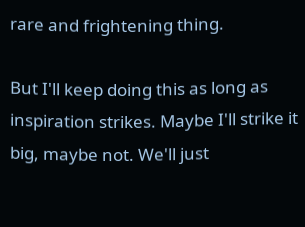rare and frightening thing.

But I'll keep doing this as long as inspiration strikes. Maybe I'll strike it big, maybe not. We'll just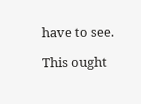have to see.

This ought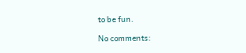to be fun.

No comments: